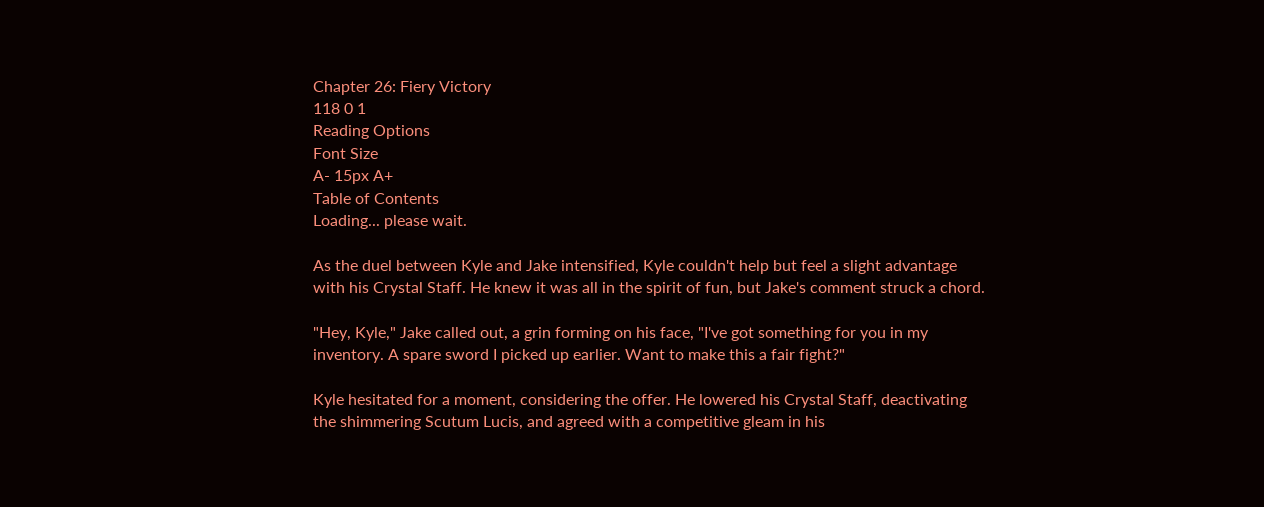Chapter 26: Fiery Victory
118 0 1
Reading Options
Font Size
A- 15px A+
Table of Contents
Loading... please wait.

As the duel between Kyle and Jake intensified, Kyle couldn't help but feel a slight advantage with his Crystal Staff. He knew it was all in the spirit of fun, but Jake's comment struck a chord.

"Hey, Kyle," Jake called out, a grin forming on his face, "I've got something for you in my inventory. A spare sword I picked up earlier. Want to make this a fair fight?"

Kyle hesitated for a moment, considering the offer. He lowered his Crystal Staff, deactivating the shimmering Scutum Lucis, and agreed with a competitive gleam in his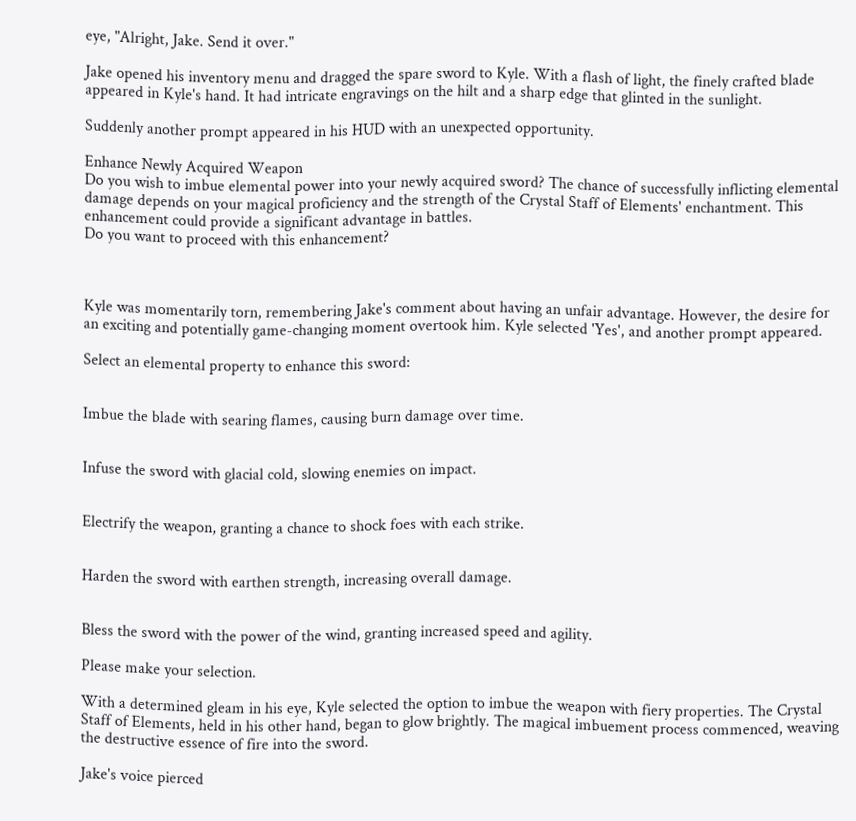eye, "Alright, Jake. Send it over."

Jake opened his inventory menu and dragged the spare sword to Kyle. With a flash of light, the finely crafted blade appeared in Kyle's hand. It had intricate engravings on the hilt and a sharp edge that glinted in the sunlight.

Suddenly another prompt appeared in his HUD with an unexpected opportunity.

Enhance Newly Acquired Weapon
Do you wish to imbue elemental power into your newly acquired sword? The chance of successfully inflicting elemental damage depends on your magical proficiency and the strength of the Crystal Staff of Elements' enchantment. This enhancement could provide a significant advantage in battles.
Do you want to proceed with this enhancement?



Kyle was momentarily torn, remembering Jake's comment about having an unfair advantage. However, the desire for an exciting and potentially game-changing moment overtook him. Kyle selected 'Yes', and another prompt appeared.

Select an elemental property to enhance this sword:


Imbue the blade with searing flames, causing burn damage over time.


Infuse the sword with glacial cold, slowing enemies on impact.


Electrify the weapon, granting a chance to shock foes with each strike.


Harden the sword with earthen strength, increasing overall damage.


Bless the sword with the power of the wind, granting increased speed and agility.

Please make your selection.

With a determined gleam in his eye, Kyle selected the option to imbue the weapon with fiery properties. The Crystal Staff of Elements, held in his other hand, began to glow brightly. The magical imbuement process commenced, weaving the destructive essence of fire into the sword.

Jake's voice pierced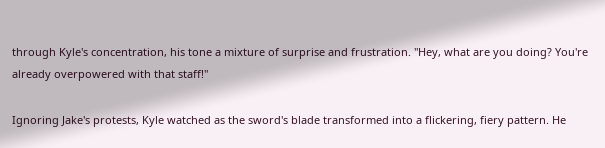through Kyle's concentration, his tone a mixture of surprise and frustration. "Hey, what are you doing? You're already overpowered with that staff!"

Ignoring Jake's protests, Kyle watched as the sword's blade transformed into a flickering, fiery pattern. He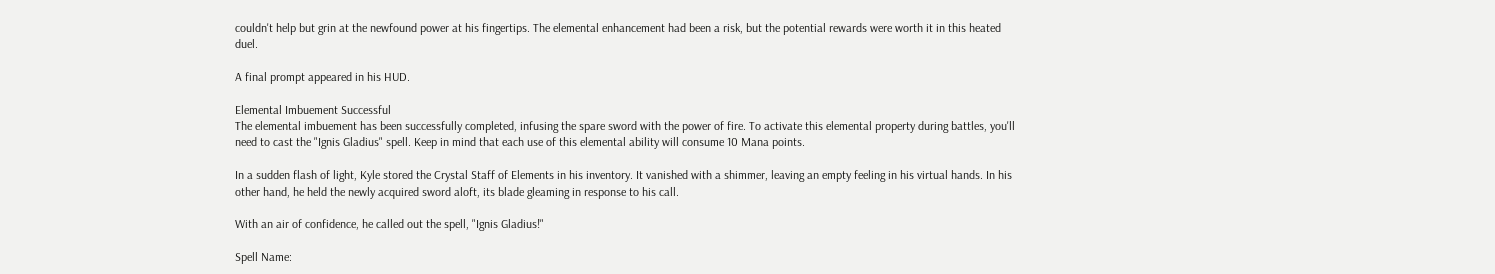couldn't help but grin at the newfound power at his fingertips. The elemental enhancement had been a risk, but the potential rewards were worth it in this heated duel.

A final prompt appeared in his HUD.

Elemental Imbuement Successful
The elemental imbuement has been successfully completed, infusing the spare sword with the power of fire. To activate this elemental property during battles, you'll need to cast the "Ignis Gladius" spell. Keep in mind that each use of this elemental ability will consume 10 Mana points.

In a sudden flash of light, Kyle stored the Crystal Staff of Elements in his inventory. It vanished with a shimmer, leaving an empty feeling in his virtual hands. In his other hand, he held the newly acquired sword aloft, its blade gleaming in response to his call.

With an air of confidence, he called out the spell, "Ignis Gladius!"

Spell Name: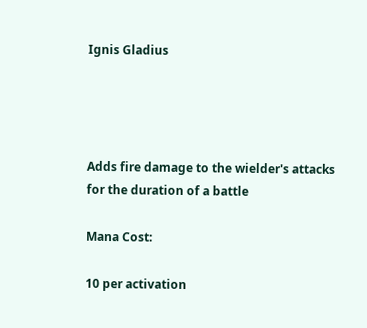Ignis Gladius




Adds fire damage to the wielder's attacks for the duration of a battle

Mana Cost:

10 per activation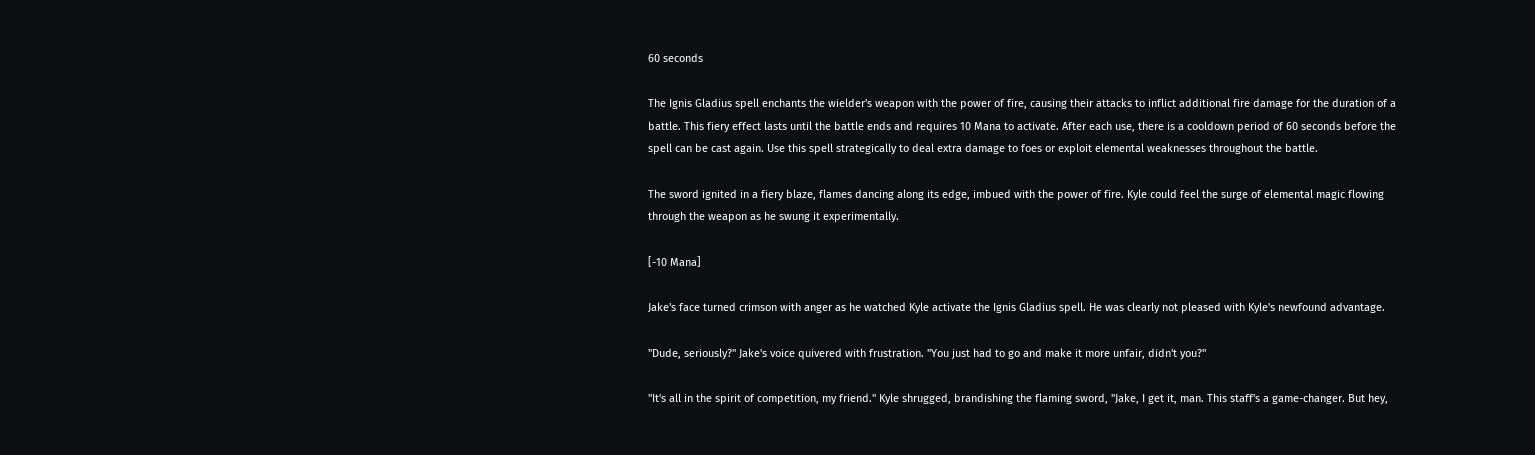60 seconds

The Ignis Gladius spell enchants the wielder's weapon with the power of fire, causing their attacks to inflict additional fire damage for the duration of a battle. This fiery effect lasts until the battle ends and requires 10 Mana to activate. After each use, there is a cooldown period of 60 seconds before the spell can be cast again. Use this spell strategically to deal extra damage to foes or exploit elemental weaknesses throughout the battle.

The sword ignited in a fiery blaze, flames dancing along its edge, imbued with the power of fire. Kyle could feel the surge of elemental magic flowing through the weapon as he swung it experimentally.

[-10 Mana]

Jake's face turned crimson with anger as he watched Kyle activate the Ignis Gladius spell. He was clearly not pleased with Kyle's newfound advantage.

"Dude, seriously?" Jake's voice quivered with frustration. "You just had to go and make it more unfair, didn't you?"

"It's all in the spirit of competition, my friend." Kyle shrugged, brandishing the flaming sword, "Jake, I get it, man. This staff's a game-changer. But hey,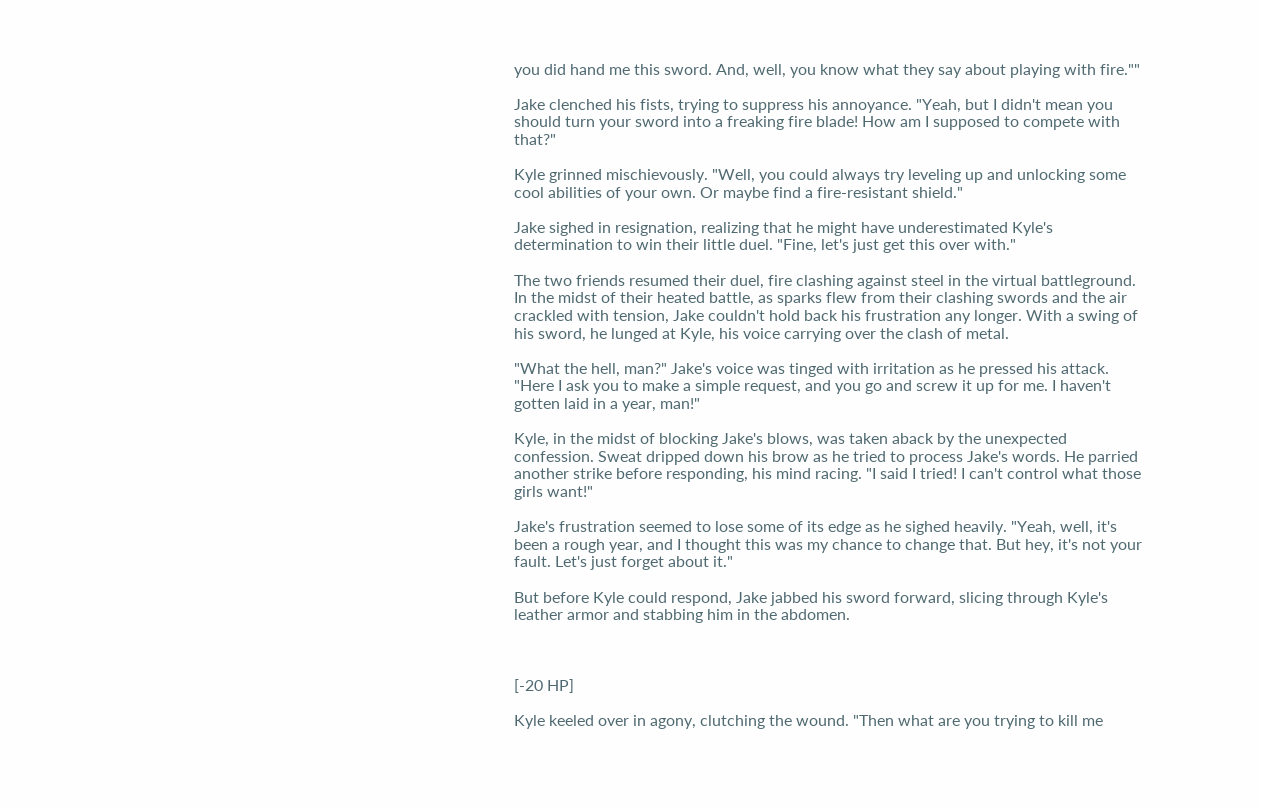you did hand me this sword. And, well, you know what they say about playing with fire.""

Jake clenched his fists, trying to suppress his annoyance. "Yeah, but I didn't mean you should turn your sword into a freaking fire blade! How am I supposed to compete with that?"

Kyle grinned mischievously. "Well, you could always try leveling up and unlocking some cool abilities of your own. Or maybe find a fire-resistant shield."

Jake sighed in resignation, realizing that he might have underestimated Kyle's determination to win their little duel. "Fine, let's just get this over with."

The two friends resumed their duel, fire clashing against steel in the virtual battleground. In the midst of their heated battle, as sparks flew from their clashing swords and the air crackled with tension, Jake couldn't hold back his frustration any longer. With a swing of his sword, he lunged at Kyle, his voice carrying over the clash of metal.

"What the hell, man?" Jake's voice was tinged with irritation as he pressed his attack. "Here I ask you to make a simple request, and you go and screw it up for me. I haven't gotten laid in a year, man!"

Kyle, in the midst of blocking Jake's blows, was taken aback by the unexpected confession. Sweat dripped down his brow as he tried to process Jake's words. He parried another strike before responding, his mind racing. "I said I tried! I can't control what those girls want!"

Jake's frustration seemed to lose some of its edge as he sighed heavily. "Yeah, well, it's been a rough year, and I thought this was my chance to change that. But hey, it's not your fault. Let's just forget about it."

But before Kyle could respond, Jake jabbed his sword forward, slicing through Kyle's leather armor and stabbing him in the abdomen.



[-20 HP]

Kyle keeled over in agony, clutching the wound. "Then what are you trying to kill me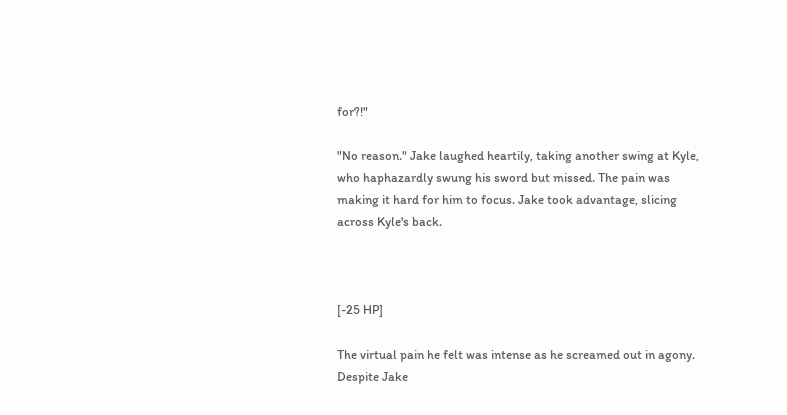for?!"

"No reason." Jake laughed heartily, taking another swing at Kyle, who haphazardly swung his sword but missed. The pain was making it hard for him to focus. Jake took advantage, slicing across Kyle's back.



[-25 HP]

The virtual pain he felt was intense as he screamed out in agony. Despite Jake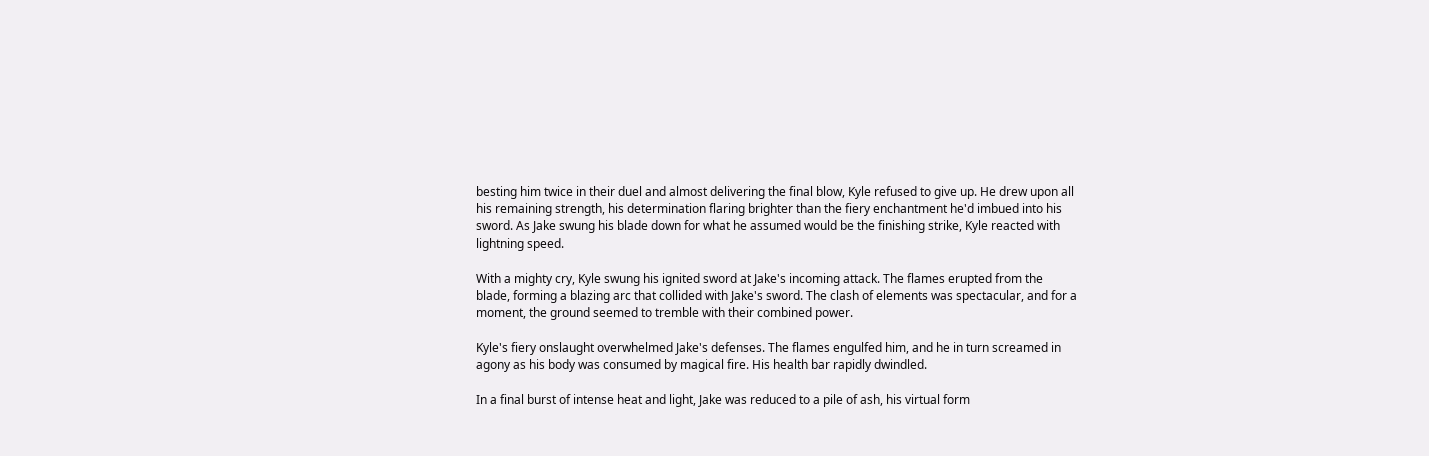besting him twice in their duel and almost delivering the final blow, Kyle refused to give up. He drew upon all his remaining strength, his determination flaring brighter than the fiery enchantment he'd imbued into his sword. As Jake swung his blade down for what he assumed would be the finishing strike, Kyle reacted with lightning speed.

With a mighty cry, Kyle swung his ignited sword at Jake's incoming attack. The flames erupted from the blade, forming a blazing arc that collided with Jake's sword. The clash of elements was spectacular, and for a moment, the ground seemed to tremble with their combined power.

Kyle's fiery onslaught overwhelmed Jake's defenses. The flames engulfed him, and he in turn screamed in agony as his body was consumed by magical fire. His health bar rapidly dwindled.

In a final burst of intense heat and light, Jake was reduced to a pile of ash, his virtual form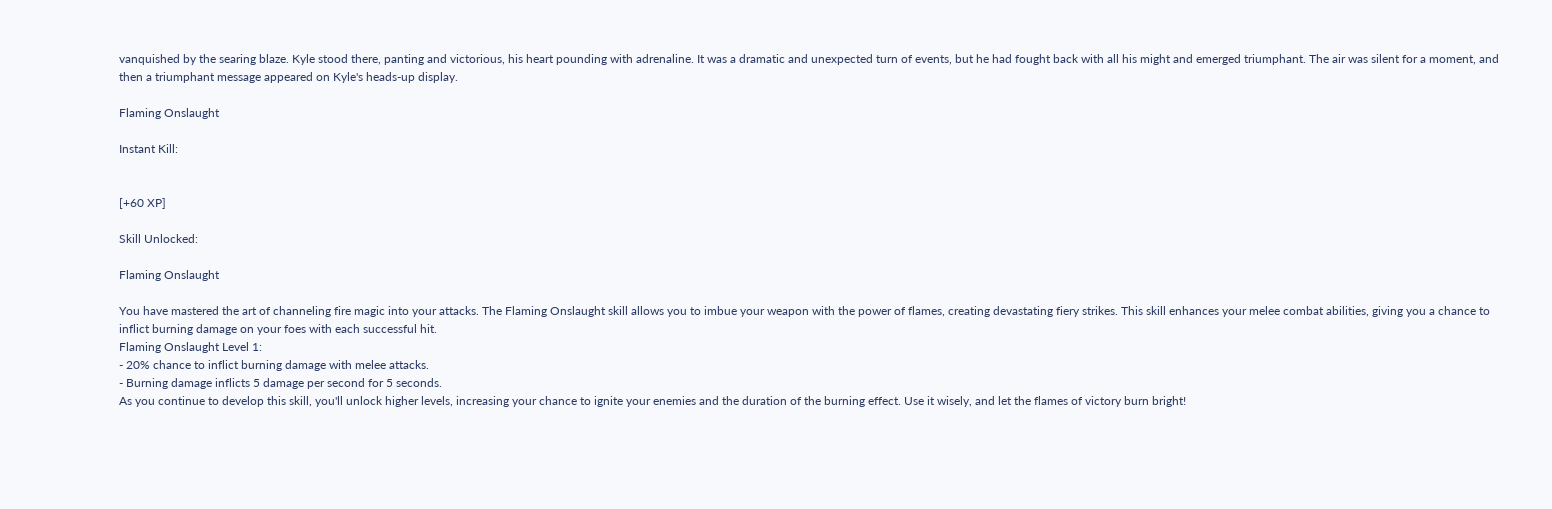vanquished by the searing blaze. Kyle stood there, panting and victorious, his heart pounding with adrenaline. It was a dramatic and unexpected turn of events, but he had fought back with all his might and emerged triumphant. The air was silent for a moment, and then a triumphant message appeared on Kyle's heads-up display.

Flaming Onslaught

Instant Kill:


[+60 XP]

Skill Unlocked:

Flaming Onslaught

You have mastered the art of channeling fire magic into your attacks. The Flaming Onslaught skill allows you to imbue your weapon with the power of flames, creating devastating fiery strikes. This skill enhances your melee combat abilities, giving you a chance to inflict burning damage on your foes with each successful hit.
Flaming Onslaught Level 1:
- 20% chance to inflict burning damage with melee attacks.
- Burning damage inflicts 5 damage per second for 5 seconds.
As you continue to develop this skill, you'll unlock higher levels, increasing your chance to ignite your enemies and the duration of the burning effect. Use it wisely, and let the flames of victory burn bright!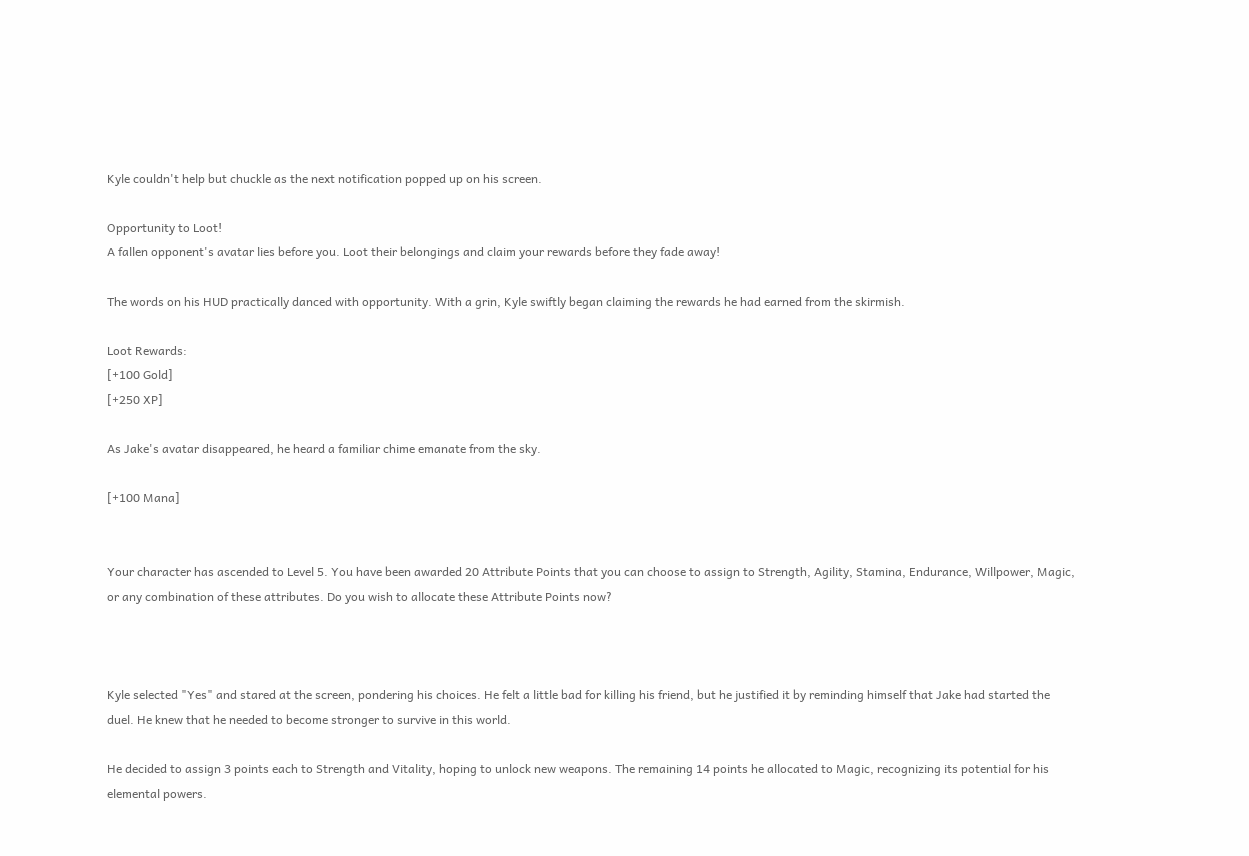Kyle couldn't help but chuckle as the next notification popped up on his screen.

Opportunity to Loot!
A fallen opponent's avatar lies before you. Loot their belongings and claim your rewards before they fade away!

The words on his HUD practically danced with opportunity. With a grin, Kyle swiftly began claiming the rewards he had earned from the skirmish.

Loot Rewards:
[+100 Gold]
[+250 XP]

As Jake's avatar disappeared, he heard a familiar chime emanate from the sky.

[+100 Mana]


Your character has ascended to Level 5. You have been awarded 20 Attribute Points that you can choose to assign to Strength, Agility, Stamina, Endurance, Willpower, Magic, or any combination of these attributes. Do you wish to allocate these Attribute Points now?



Kyle selected "Yes" and stared at the screen, pondering his choices. He felt a little bad for killing his friend, but he justified it by reminding himself that Jake had started the duel. He knew that he needed to become stronger to survive in this world.

He decided to assign 3 points each to Strength and Vitality, hoping to unlock new weapons. The remaining 14 points he allocated to Magic, recognizing its potential for his elemental powers.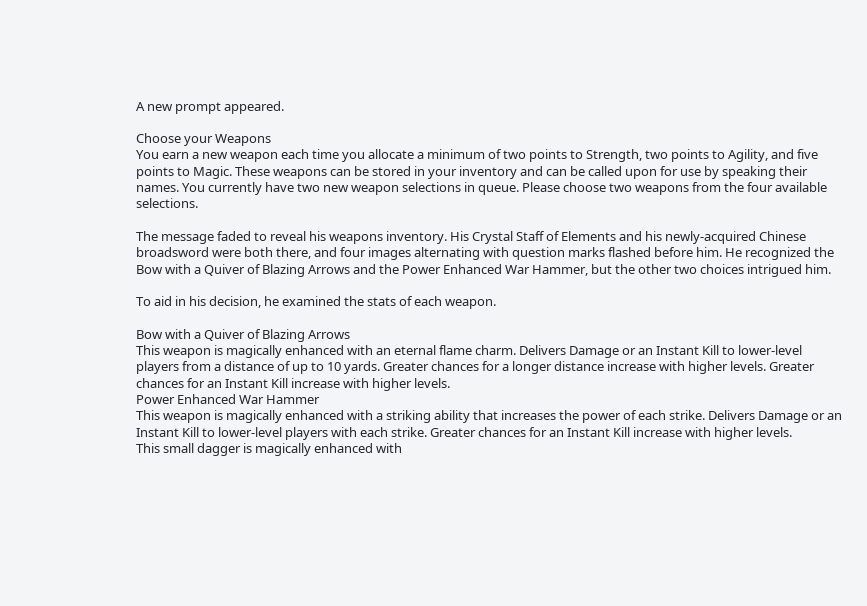A new prompt appeared.

Choose your Weapons
You earn a new weapon each time you allocate a minimum of two points to Strength, two points to Agility, and five points to Magic. These weapons can be stored in your inventory and can be called upon for use by speaking their names. You currently have two new weapon selections in queue. Please choose two weapons from the four available selections.

The message faded to reveal his weapons inventory. His Crystal Staff of Elements and his newly-acquired Chinese broadsword were both there, and four images alternating with question marks flashed before him. He recognized the Bow with a Quiver of Blazing Arrows and the Power Enhanced War Hammer, but the other two choices intrigued him.

To aid in his decision, he examined the stats of each weapon.

Bow with a Quiver of Blazing Arrows
This weapon is magically enhanced with an eternal flame charm. Delivers Damage or an Instant Kill to lower-level players from a distance of up to 10 yards. Greater chances for a longer distance increase with higher levels. Greater chances for an Instant Kill increase with higher levels.
Power Enhanced War Hammer
This weapon is magically enhanced with a striking ability that increases the power of each strike. Delivers Damage or an Instant Kill to lower-level players with each strike. Greater chances for an Instant Kill increase with higher levels.
This small dagger is magically enhanced with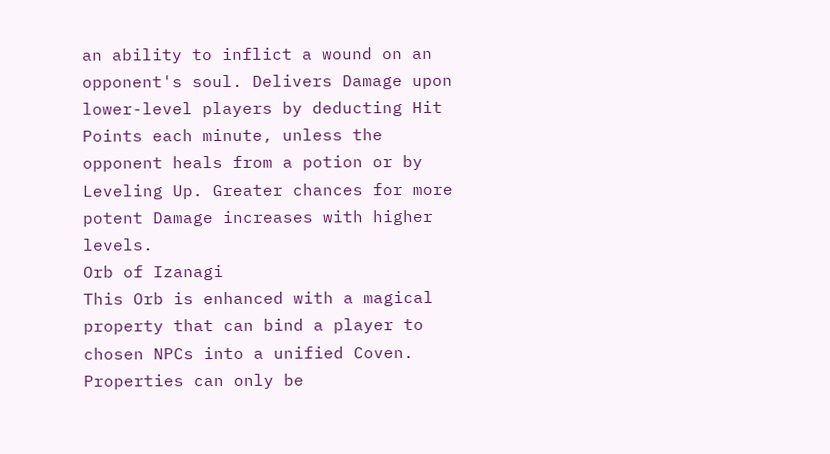an ability to inflict a wound on an opponent's soul. Delivers Damage upon lower-level players by deducting Hit Points each minute, unless the opponent heals from a potion or by Leveling Up. Greater chances for more potent Damage increases with higher levels.
Orb of Izanagi
This Orb is enhanced with a magical property that can bind a player to chosen NPCs into a unified Coven. Properties can only be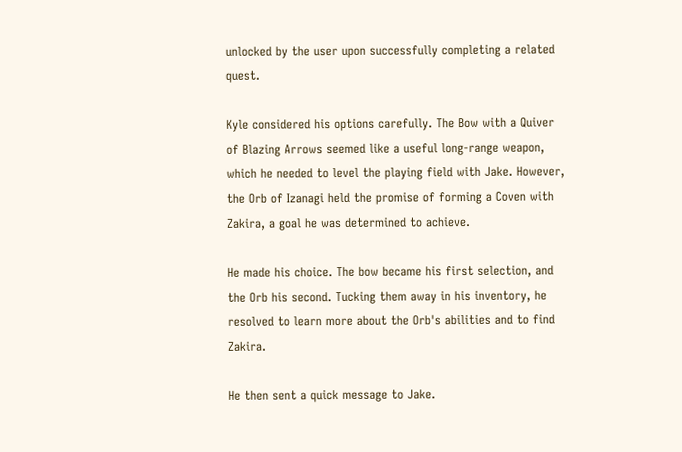unlocked by the user upon successfully completing a related quest.

Kyle considered his options carefully. The Bow with a Quiver of Blazing Arrows seemed like a useful long-range weapon, which he needed to level the playing field with Jake. However, the Orb of Izanagi held the promise of forming a Coven with Zakira, a goal he was determined to achieve.

He made his choice. The bow became his first selection, and the Orb his second. Tucking them away in his inventory, he resolved to learn more about the Orb's abilities and to find Zakira.

He then sent a quick message to Jake.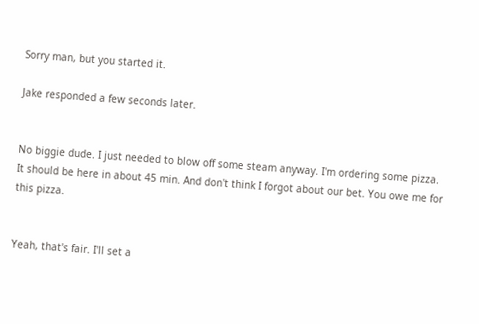Sorry man, but you started it.

Jake responded a few seconds later.


No biggie dude. I just needed to blow off some steam anyway. I'm ordering some pizza. It should be here in about 45 min. And don't think I forgot about our bet. You owe me for this pizza.


Yeah, that's fair. I'll set a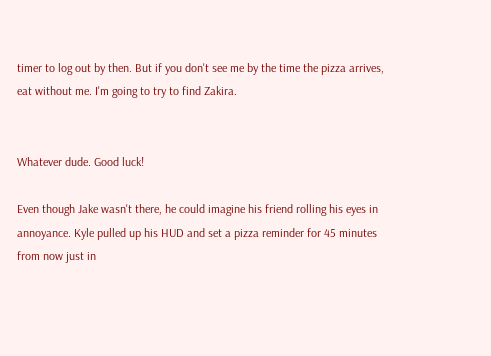timer to log out by then. But if you don't see me by the time the pizza arrives, eat without me. I'm going to try to find Zakira.


Whatever dude. Good luck!

Even though Jake wasn't there, he could imagine his friend rolling his eyes in annoyance. Kyle pulled up his HUD and set a pizza reminder for 45 minutes from now just in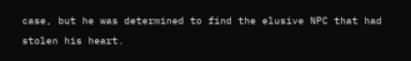case, but he was determined to find the elusive NPC that had stolen his heart.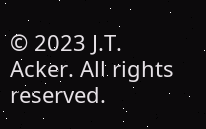© 2023 J.T. Acker. All rights reserved.